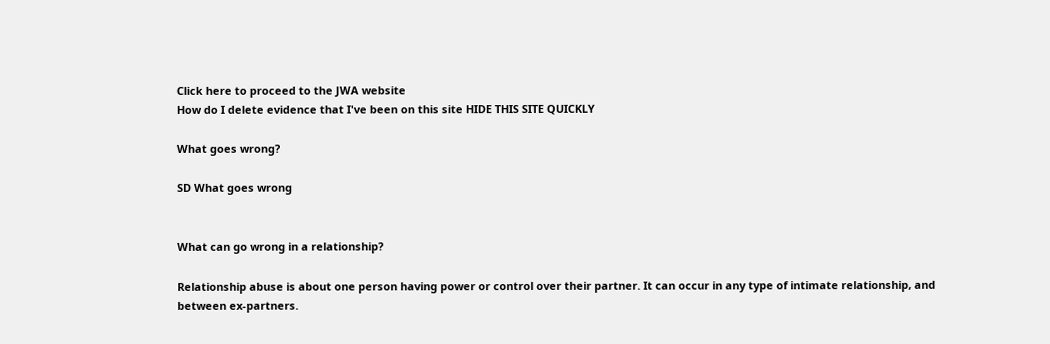Click here to proceed to the JWA website
How do I delete evidence that I've been on this site HIDE THIS SITE QUICKLY

What goes wrong?

SD What goes wrong


What can go wrong in a relationship?

Relationship abuse is about one person having power or control over their partner. It can occur in any type of intimate relationship, and between ex-partners.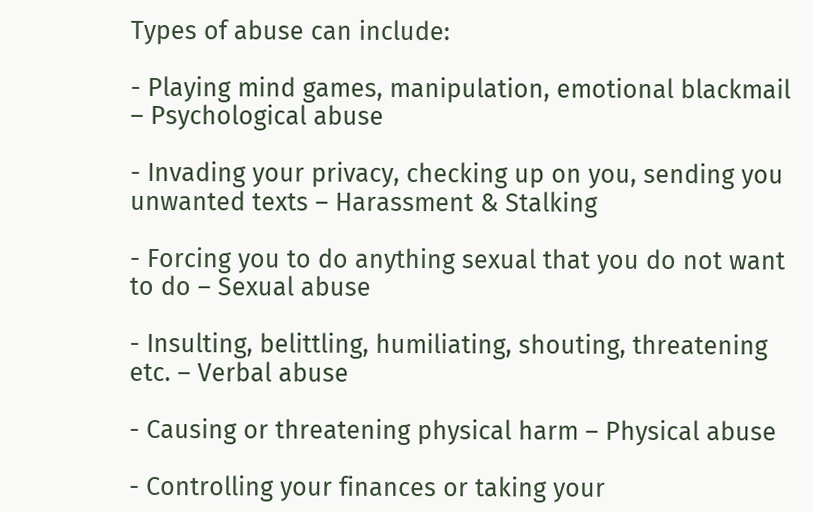Types of abuse can include:

- Playing mind games, manipulation, emotional blackmail – Psychological abuse

- Invading your privacy, checking up on you, sending you unwanted texts – Harassment & Stalking

- Forcing you to do anything sexual that you do not want to do – Sexual abuse

- Insulting, belittling, humiliating, shouting, threatening etc. – Verbal abuse

- Causing or threatening physical harm – Physical abuse

- Controlling your finances or taking your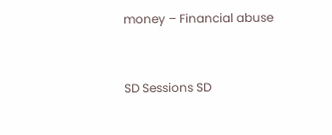money – Financial abuse


SD Sessions SD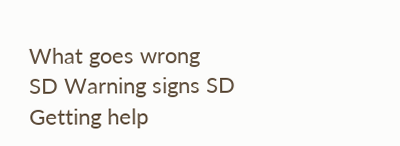What goes wrong
SD Warning signs SD Getting help